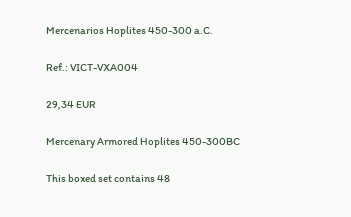Mercenarios Hoplites 450-300 a.C.

Ref.: VICT-VXA004

29,34 EUR

Mercenary Armored Hoplites 450-300BC

This boxed set contains 48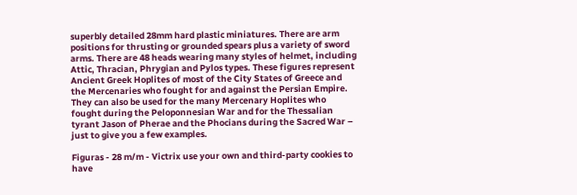superbly detailed 28mm hard plastic miniatures. There are arm positions for thrusting or grounded spears plus a variety of sword arms. There are 48 heads wearing many styles of helmet, including Attic, Thracian, Phrygian and Pylos types. These figures represent Ancient Greek Hoplites of most of the City States of Greece and the Mercenaries who fought for and against the Persian Empire. They can also be used for the many Mercenary Hoplites who fought during the Peloponnesian War and for the Thessalian tyrant Jason of Pherae and the Phocians during the Sacred War – just to give you a few examples.

Figuras - 28 m/m - Victrix use your own and third-party cookies to have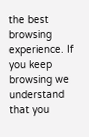the best browsing experience. If you keep browsing we understand that you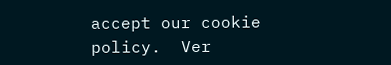accept our cookie policy.  Ver